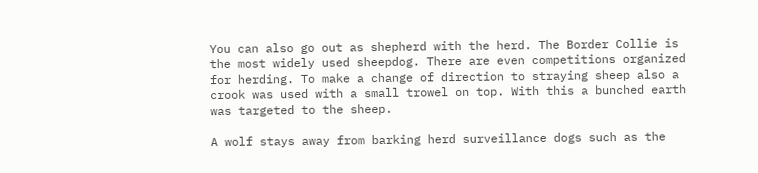You can also go out as shepherd with the herd. The Border Collie is the most widely used sheepdog. There are even competitions organized for herding. To make a change of direction to straying sheep also a crook was used with a small trowel on top. With this a bunched earth was targeted to the sheep.

A wolf stays away from barking herd surveillance dogs such as the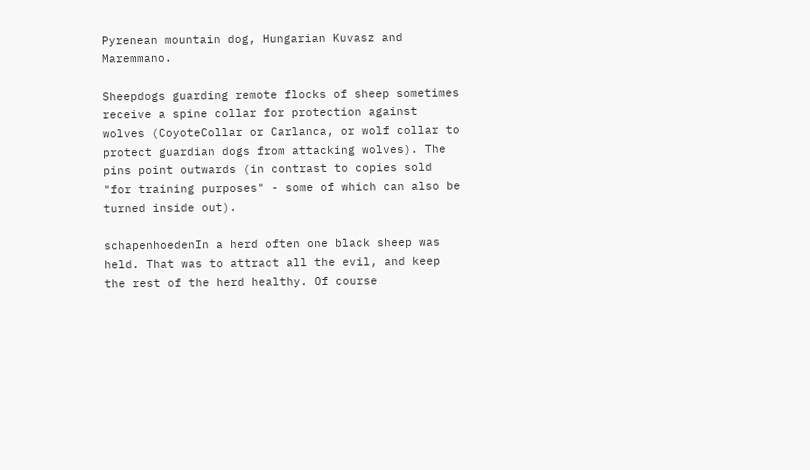Pyrenean mountain dog, Hungarian Kuvasz and Maremmano.

Sheepdogs guarding remote flocks of sheep sometimes receive a spine collar for protection against wolves (CoyoteCollar or Carlanca, or wolf collar to protect guardian dogs from attacking wolves). The pins point outwards (in contrast to copies sold "for training purposes" - some of which can also be turned inside out).

schapenhoedenIn a herd often one black sheep was held. That was to attract all the evil, and keep the rest of the herd healthy. Of course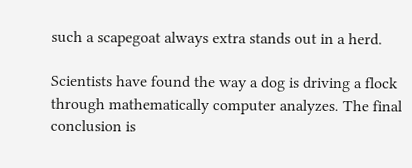such a scapegoat always extra stands out in a herd.

Scientists have found the way a dog is driving a flock through mathematically computer analyzes. The final conclusion is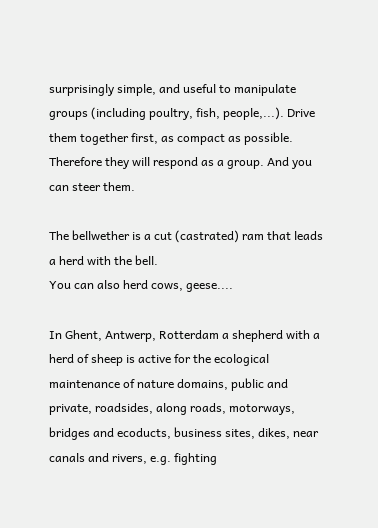surprisingly simple, and useful to manipulate groups (including poultry, fish, people,...). Drive them together first, as compact as possible. Therefore they will respond as a group. And you can steer them.

The bellwether is a cut (castrated) ram that leads a herd with the bell.
You can also herd cows, geese....

In Ghent, Antwerp, Rotterdam a shepherd with a herd of sheep is active for the ecological maintenance of nature domains, public and private, roadsides, along roads, motorways, bridges and ecoducts, business sites, dikes, near canals and rivers, e.g. fighting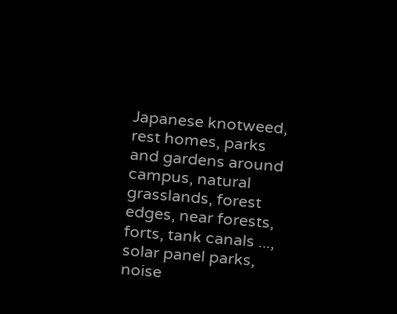Japanese knotweed, rest homes, parks and gardens around campus, natural grasslands, forest edges, near forests, forts, tank canals ..., solar panel parks, noise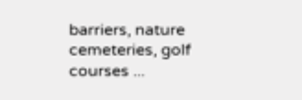barriers, nature cemeteries, golf courses ...